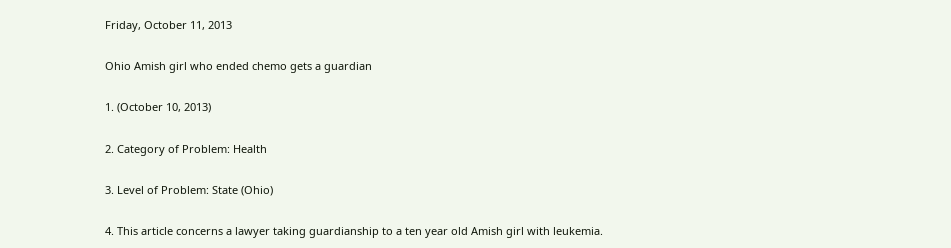Friday, October 11, 2013

Ohio Amish girl who ended chemo gets a guardian

1. (October 10, 2013)

2. Category of Problem: Health

3. Level of Problem: State (Ohio)

4. This article concerns a lawyer taking guardianship to a ten year old Amish girl with leukemia.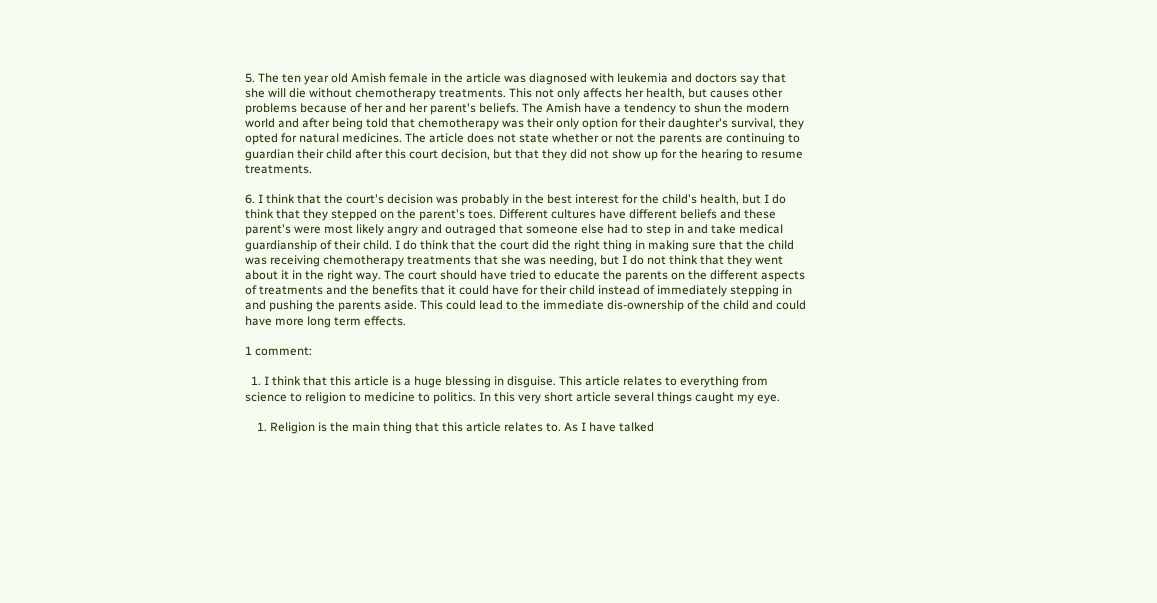5. The ten year old Amish female in the article was diagnosed with leukemia and doctors say that she will die without chemotherapy treatments. This not only affects her health, but causes other problems because of her and her parent's beliefs. The Amish have a tendency to shun the modern world and after being told that chemotherapy was their only option for their daughter's survival, they opted for natural medicines. The article does not state whether or not the parents are continuing to guardian their child after this court decision, but that they did not show up for the hearing to resume treatments.

6. I think that the court's decision was probably in the best interest for the child's health, but I do think that they stepped on the parent's toes. Different cultures have different beliefs and these parent's were most likely angry and outraged that someone else had to step in and take medical guardianship of their child. I do think that the court did the right thing in making sure that the child was receiving chemotherapy treatments that she was needing, but I do not think that they went about it in the right way. The court should have tried to educate the parents on the different aspects of treatments and the benefits that it could have for their child instead of immediately stepping in and pushing the parents aside. This could lead to the immediate dis-ownership of the child and could have more long term effects.

1 comment:

  1. I think that this article is a huge blessing in disguise. This article relates to everything from science to religion to medicine to politics. In this very short article several things caught my eye.

    1. Religion is the main thing that this article relates to. As I have talked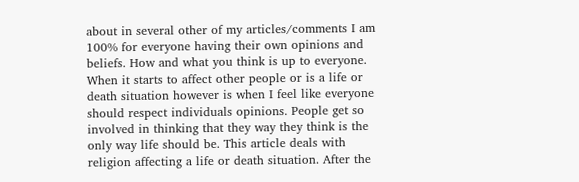about in several other of my articles/comments I am 100% for everyone having their own opinions and beliefs. How and what you think is up to everyone. When it starts to affect other people or is a life or death situation however is when I feel like everyone should respect individuals opinions. People get so involved in thinking that they way they think is the only way life should be. This article deals with religion affecting a life or death situation. After the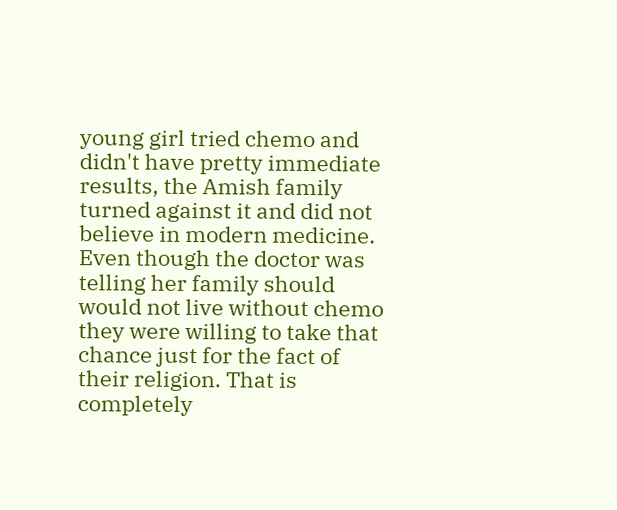young girl tried chemo and didn't have pretty immediate results, the Amish family turned against it and did not believe in modern medicine. Even though the doctor was telling her family should would not live without chemo they were willing to take that chance just for the fact of their religion. That is completely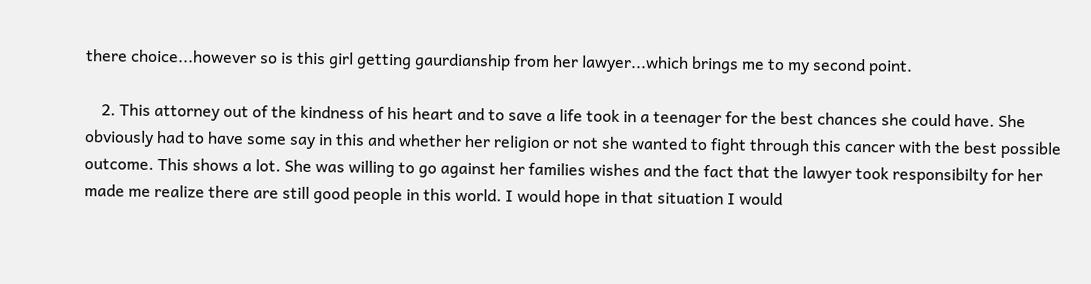there choice...however so is this girl getting gaurdianship from her lawyer...which brings me to my second point.

    2. This attorney out of the kindness of his heart and to save a life took in a teenager for the best chances she could have. She obviously had to have some say in this and whether her religion or not she wanted to fight through this cancer with the best possible outcome. This shows a lot. She was willing to go against her families wishes and the fact that the lawyer took responsibilty for her made me realize there are still good people in this world. I would hope in that situation I would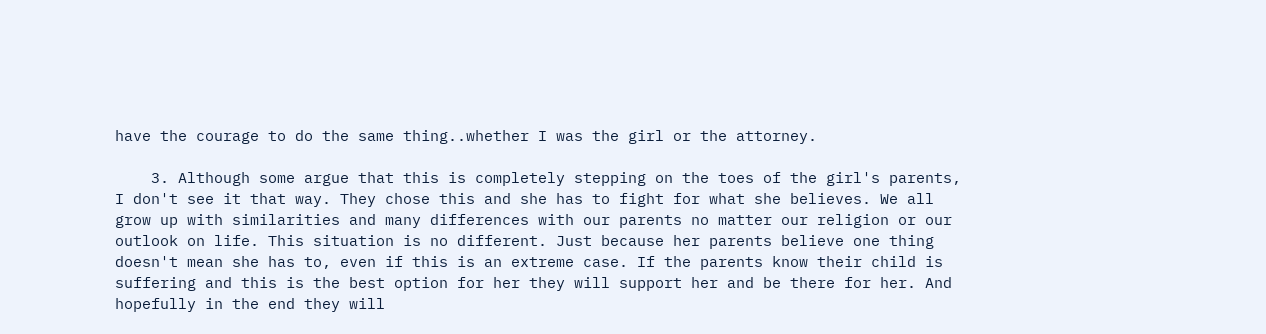have the courage to do the same thing..whether I was the girl or the attorney.

    3. Although some argue that this is completely stepping on the toes of the girl's parents, I don't see it that way. They chose this and she has to fight for what she believes. We all grow up with similarities and many differences with our parents no matter our religion or our outlook on life. This situation is no different. Just because her parents believe one thing doesn't mean she has to, even if this is an extreme case. If the parents know their child is suffering and this is the best option for her they will support her and be there for her. And hopefully in the end they will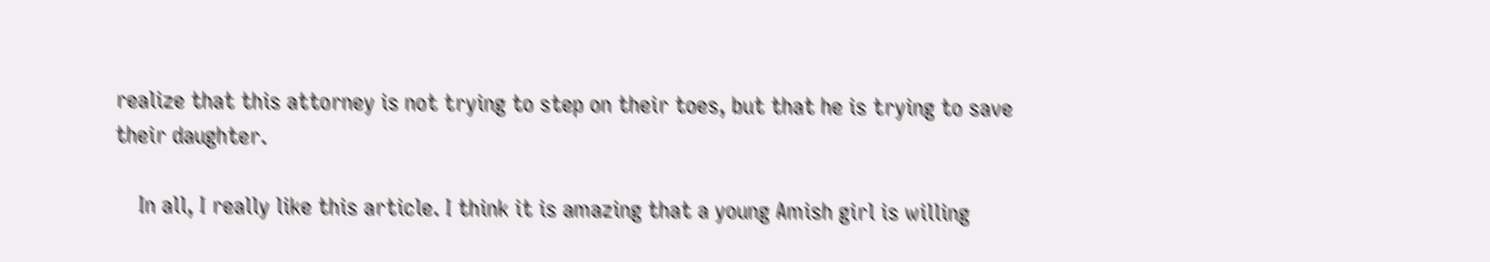realize that this attorney is not trying to step on their toes, but that he is trying to save their daughter.

    In all, I really like this article. I think it is amazing that a young Amish girl is willing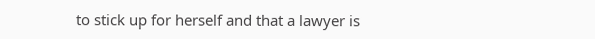to stick up for herself and that a lawyer is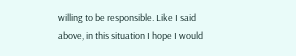willing to be responsible. Like I said above, in this situation I hope I would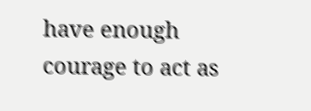have enough courage to act as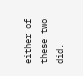either of these two did.